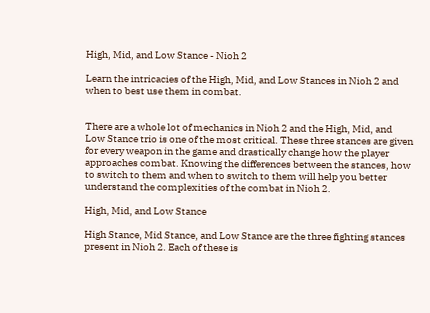High, Mid, and Low Stance - Nioh 2

Learn the intricacies of the High, Mid, and Low Stances in Nioh 2 and when to best use them in combat.


There are a whole lot of mechanics in Nioh 2 and the High, Mid, and Low Stance trio is one of the most critical. These three stances are given for every weapon in the game and drastically change how the player approaches combat. Knowing the differences between the stances, how to switch to them and when to switch to them will help you better understand the complexities of the combat in Nioh 2.

High, Mid, and Low Stance

High Stance, Mid Stance, and Low Stance are the three fighting stances present in Nioh 2. Each of these is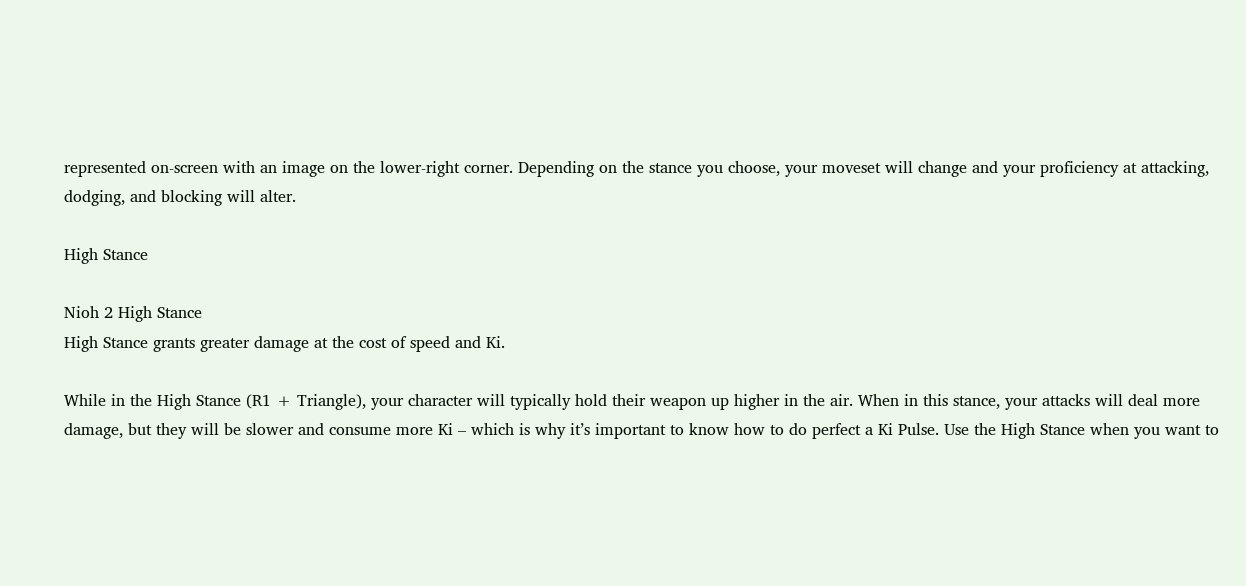represented on-screen with an image on the lower-right corner. Depending on the stance you choose, your moveset will change and your proficiency at attacking, dodging, and blocking will alter.

High Stance

Nioh 2 High Stance
High Stance grants greater damage at the cost of speed and Ki.

While in the High Stance (R1 + Triangle), your character will typically hold their weapon up higher in the air. When in this stance, your attacks will deal more damage, but they will be slower and consume more Ki – which is why it’s important to know how to do perfect a Ki Pulse. Use the High Stance when you want to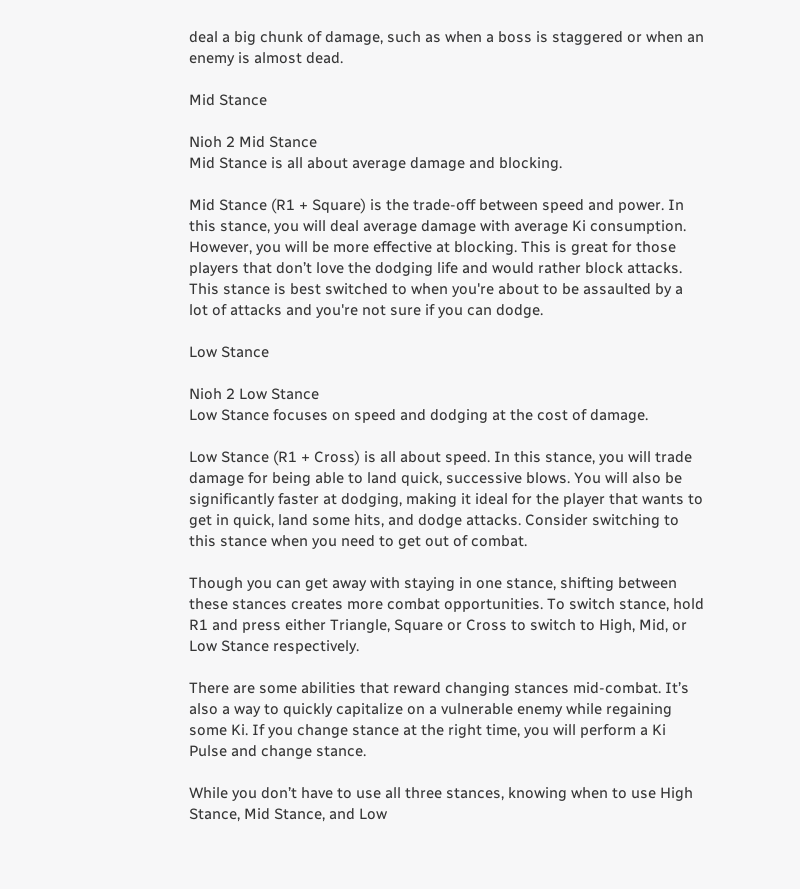deal a big chunk of damage, such as when a boss is staggered or when an enemy is almost dead.

Mid Stance

Nioh 2 Mid Stance
Mid Stance is all about average damage and blocking.

Mid Stance (R1 + Square) is the trade-off between speed and power. In this stance, you will deal average damage with average Ki consumption. However, you will be more effective at blocking. This is great for those players that don’t love the dodging life and would rather block attacks. This stance is best switched to when you're about to be assaulted by a lot of attacks and you're not sure if you can dodge.

Low Stance

Nioh 2 Low Stance
Low Stance focuses on speed and dodging at the cost of damage.

Low Stance (R1 + Cross) is all about speed. In this stance, you will trade damage for being able to land quick, successive blows. You will also be significantly faster at dodging, making it ideal for the player that wants to get in quick, land some hits, and dodge attacks. Consider switching to this stance when you need to get out of combat.

Though you can get away with staying in one stance, shifting between these stances creates more combat opportunities. To switch stance, hold R1 and press either Triangle, Square or Cross to switch to High, Mid, or Low Stance respectively.

There are some abilities that reward changing stances mid-combat. It’s also a way to quickly capitalize on a vulnerable enemy while regaining some Ki. If you change stance at the right time, you will perform a Ki Pulse and change stance.

While you don’t have to use all three stances, knowing when to use High Stance, Mid Stance, and Low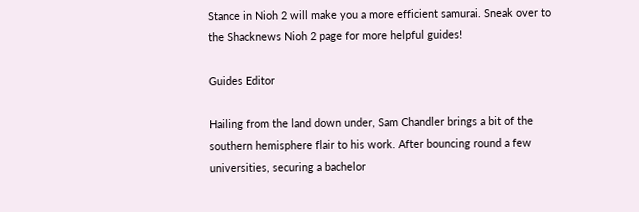Stance in Nioh 2 will make you a more efficient samurai. Sneak over to the Shacknews Nioh 2 page for more helpful guides!

Guides Editor

Hailing from the land down under, Sam Chandler brings a bit of the southern hemisphere flair to his work. After bouncing round a few universities, securing a bachelor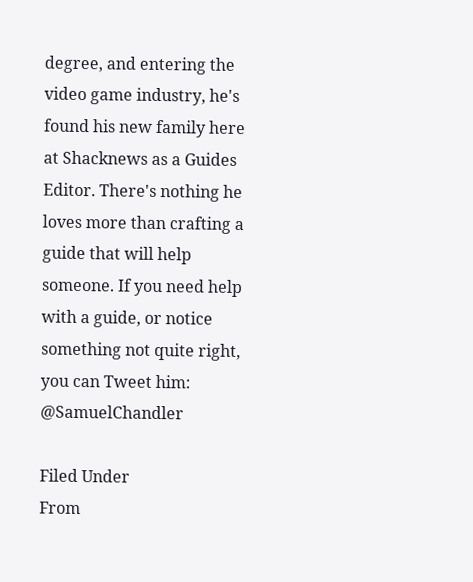degree, and entering the video game industry, he's found his new family here at Shacknews as a Guides Editor. There's nothing he loves more than crafting a guide that will help someone. If you need help with a guide, or notice something not quite right, you can Tweet him: @SamuelChandler

Filed Under
From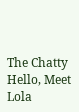The Chatty
Hello, Meet Lola